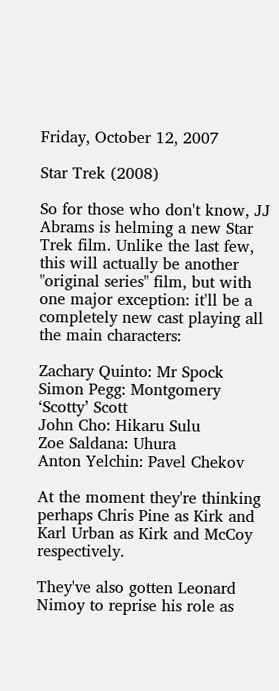Friday, October 12, 2007

Star Trek (2008)

So for those who don't know, JJ Abrams is helming a new Star Trek film. Unlike the last few, this will actually be another "original series" film, but with one major exception: it'll be a completely new cast playing all the main characters:

Zachary Quinto: Mr Spock
Simon Pegg: Montgomery ‘Scotty’ Scott
John Cho: Hikaru Sulu
Zoe Saldana: Uhura
Anton Yelchin: Pavel Chekov

At the moment they're thinking perhaps Chris Pine as Kirk and Karl Urban as Kirk and McCoy respectively.

They've also gotten Leonard Nimoy to reprise his role as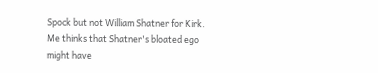Spock but not William Shatner for Kirk. Me thinks that Shatner's bloated ego might have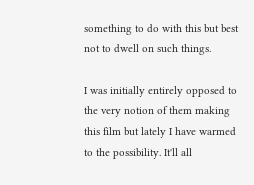something to do with this but best not to dwell on such things.

I was initially entirely opposed to the very notion of them making this film but lately I have warmed to the possibility. It'll all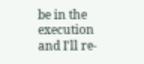be in the execution and I'll re-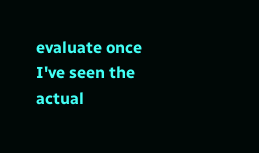evaluate once I've seen the actual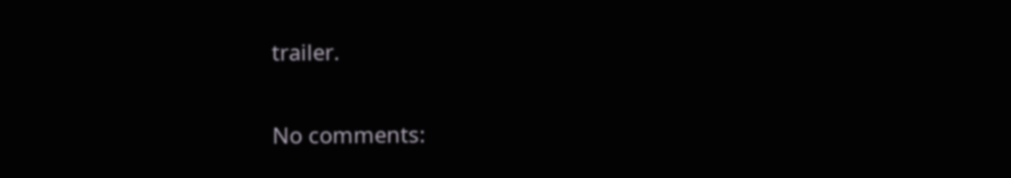trailer.

No comments: